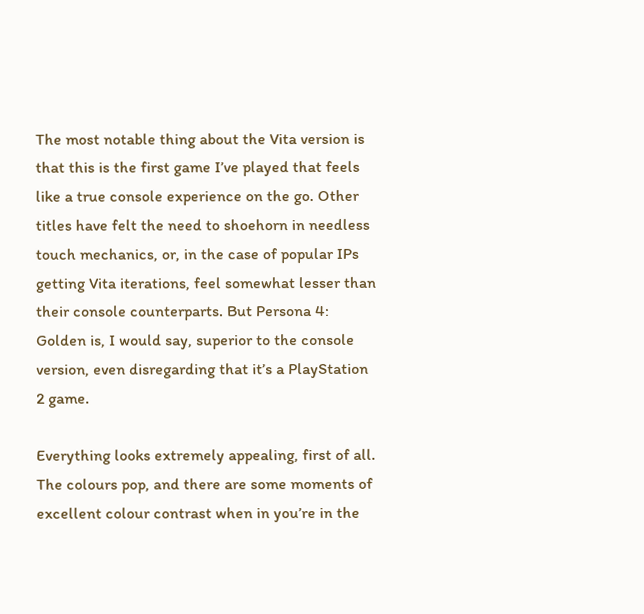The most notable thing about the Vita version is that this is the first game I’ve played that feels like a true console experience on the go. Other titles have felt the need to shoehorn in needless touch mechanics, or, in the case of popular IPs getting Vita iterations, feel somewhat lesser than their console counterparts. But Persona 4: Golden is, I would say, superior to the console version, even disregarding that it’s a PlayStation 2 game.

Everything looks extremely appealing, first of all. The colours pop, and there are some moments of excellent colour contrast when in you’re in the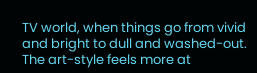TV world, when things go from vivid and bright to dull and washed-out. The art-style feels more at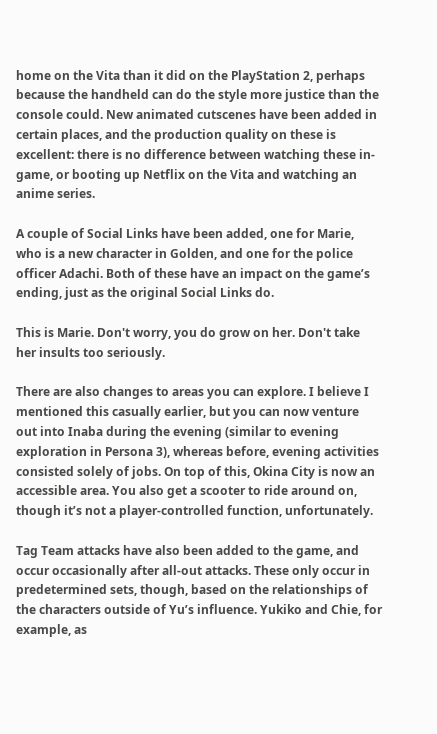home on the Vita than it did on the PlayStation 2, perhaps because the handheld can do the style more justice than the console could. New animated cutscenes have been added in certain places, and the production quality on these is excellent: there is no difference between watching these in-game, or booting up Netflix on the Vita and watching an anime series.

A couple of Social Links have been added, one for Marie, who is a new character in Golden, and one for the police officer Adachi. Both of these have an impact on the game’s ending, just as the original Social Links do.

This is Marie. Don't worry, you do grow on her. Don't take her insults too seriously.

There are also changes to areas you can explore. I believe I mentioned this casually earlier, but you can now venture out into Inaba during the evening (similar to evening exploration in Persona 3), whereas before, evening activities consisted solely of jobs. On top of this, Okina City is now an accessible area. You also get a scooter to ride around on, though it’s not a player-controlled function, unfortunately.

Tag Team attacks have also been added to the game, and occur occasionally after all-out attacks. These only occur in predetermined sets, though, based on the relationships of the characters outside of Yu’s influence. Yukiko and Chie, for example, as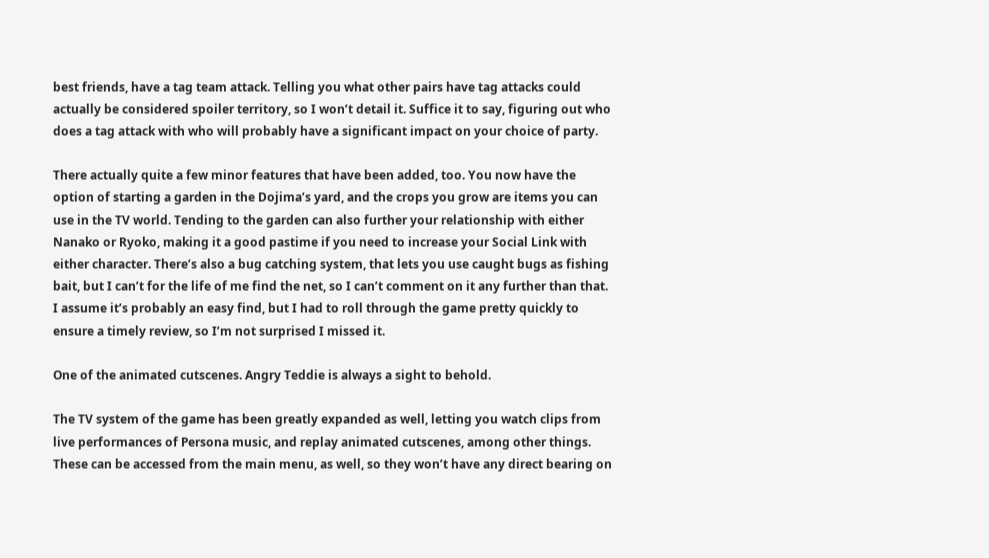best friends, have a tag team attack. Telling you what other pairs have tag attacks could actually be considered spoiler territory, so I won’t detail it. Suffice it to say, figuring out who does a tag attack with who will probably have a significant impact on your choice of party.

There actually quite a few minor features that have been added, too. You now have the option of starting a garden in the Dojima’s yard, and the crops you grow are items you can use in the TV world. Tending to the garden can also further your relationship with either Nanako or Ryoko, making it a good pastime if you need to increase your Social Link with either character. There’s also a bug catching system, that lets you use caught bugs as fishing bait, but I can’t for the life of me find the net, so I can’t comment on it any further than that. I assume it’s probably an easy find, but I had to roll through the game pretty quickly to ensure a timely review, so I’m not surprised I missed it.

One of the animated cutscenes. Angry Teddie is always a sight to behold.

The TV system of the game has been greatly expanded as well, letting you watch clips from live performances of Persona music, and replay animated cutscenes, among other things. These can be accessed from the main menu, as well, so they won’t have any direct bearing on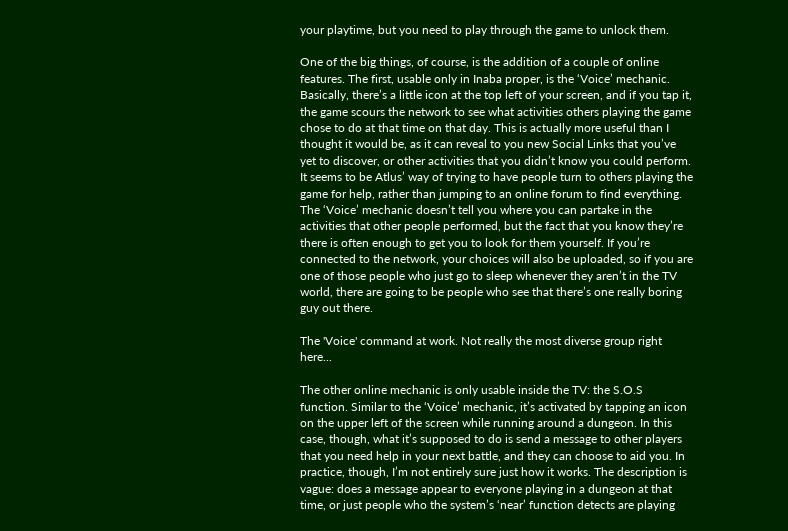your playtime, but you need to play through the game to unlock them.

One of the big things, of course, is the addition of a couple of online features. The first, usable only in Inaba proper, is the ‘Voice’ mechanic. Basically, there’s a little icon at the top left of your screen, and if you tap it, the game scours the network to see what activities others playing the game chose to do at that time on that day. This is actually more useful than I thought it would be, as it can reveal to you new Social Links that you’ve yet to discover, or other activities that you didn’t know you could perform. It seems to be Atlus’ way of trying to have people turn to others playing the game for help, rather than jumping to an online forum to find everything. The ‘Voice’ mechanic doesn’t tell you where you can partake in the activities that other people performed, but the fact that you know they’re there is often enough to get you to look for them yourself. If you’re connected to the network, your choices will also be uploaded, so if you are one of those people who just go to sleep whenever they aren’t in the TV world, there are going to be people who see that there’s one really boring guy out there.

The 'Voice' command at work. Not really the most diverse group right here...

The other online mechanic is only usable inside the TV: the S.O.S function. Similar to the ‘Voice’ mechanic, it’s activated by tapping an icon on the upper left of the screen while running around a dungeon. In this case, though, what it’s supposed to do is send a message to other players that you need help in your next battle, and they can choose to aid you. In practice, though, I’m not entirely sure just how it works. The description is vague: does a message appear to everyone playing in a dungeon at that time, or just people who the system’s ‘near’ function detects are playing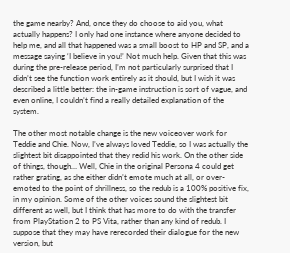the game nearby? And, once they do choose to aid you, what actually happens? I only had one instance where anyone decided to help me, and all that happened was a small boost to HP and SP, and a message saying ‘I believe in you!’ Not much help. Given that this was during the pre-release period, I’m not particularly surprised that I didn’t see the function work entirely as it should, but I wish it was described a little better: the in-game instruction is sort of vague, and even online, I couldn’t find a really detailed explanation of the system.

The other most notable change is the new voiceover work for Teddie and Chie. Now, I’ve always loved Teddie, so I was actually the slightest bit disappointed that they redid his work. On the other side of things, though… Well, Chie in the original Persona 4 could get rather grating, as she either didn’t emote much at all, or over-emoted to the point of shrillness, so the redub is a 100% positive fix, in my opinion. Some of the other voices sound the slightest bit different as well, but I think that has more to do with the transfer from PlayStation 2 to PS Vita, rather than any kind of redub. I suppose that they may have rerecorded their dialogue for the new version, but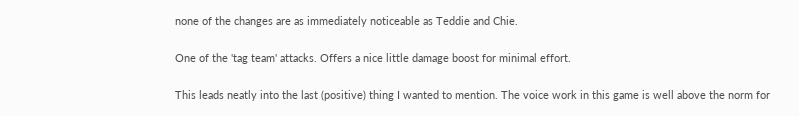none of the changes are as immediately noticeable as Teddie and Chie.

One of the 'tag team' attacks. Offers a nice little damage boost for minimal effort.

This leads neatly into the last (positive) thing I wanted to mention. The voice work in this game is well above the norm for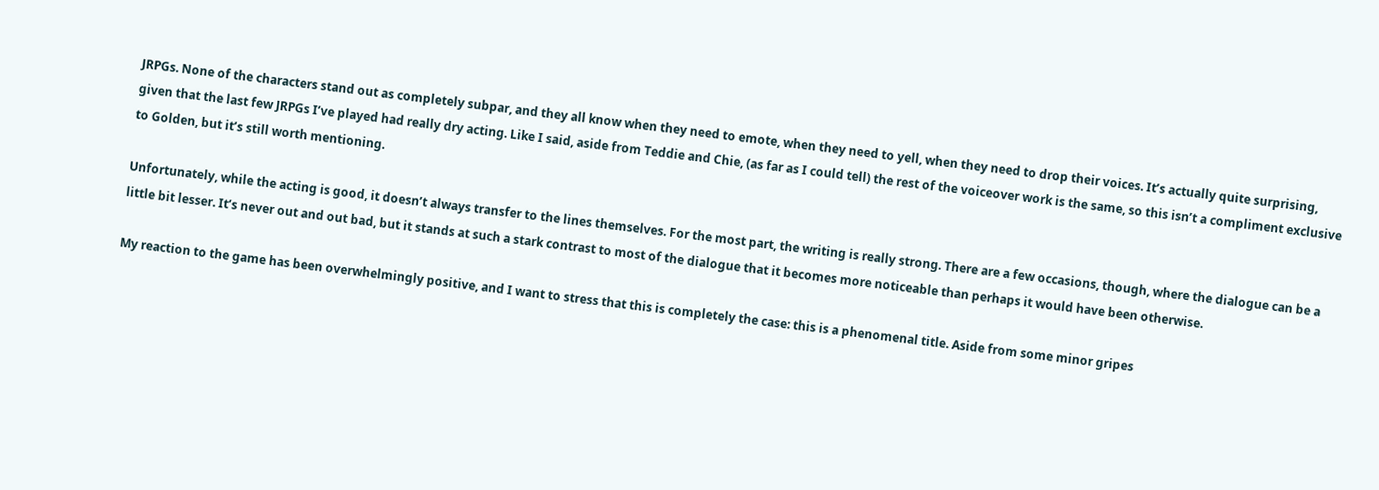JRPGs. None of the characters stand out as completely subpar, and they all know when they need to emote, when they need to yell, when they need to drop their voices. It’s actually quite surprising, given that the last few JRPGs I’ve played had really dry acting. Like I said, aside from Teddie and Chie, (as far as I could tell) the rest of the voiceover work is the same, so this isn’t a compliment exclusive to Golden, but it’s still worth mentioning.

Unfortunately, while the acting is good, it doesn’t always transfer to the lines themselves. For the most part, the writing is really strong. There are a few occasions, though, where the dialogue can be a little bit lesser. It’s never out and out bad, but it stands at such a stark contrast to most of the dialogue that it becomes more noticeable than perhaps it would have been otherwise.

My reaction to the game has been overwhelmingly positive, and I want to stress that this is completely the case: this is a phenomenal title. Aside from some minor gripes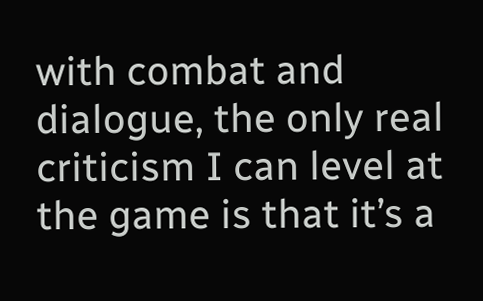with combat and dialogue, the only real criticism I can level at the game is that it’s a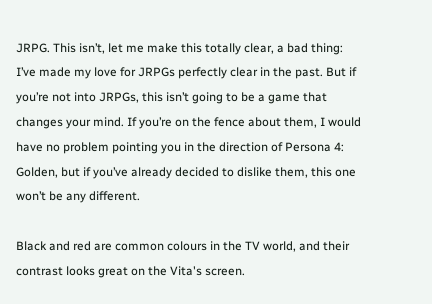JRPG. This isn’t, let me make this totally clear, a bad thing: I’ve made my love for JRPGs perfectly clear in the past. But if you’re not into JRPGs, this isn’t going to be a game that changes your mind. If you’re on the fence about them, I would have no problem pointing you in the direction of Persona 4: Golden, but if you’ve already decided to dislike them, this one won’t be any different.

Black and red are common colours in the TV world, and their contrast looks great on the Vita's screen.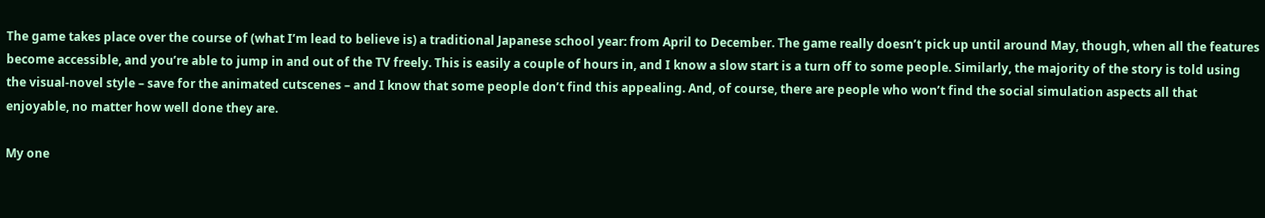The game takes place over the course of (what I’m lead to believe is) a traditional Japanese school year: from April to December. The game really doesn’t pick up until around May, though, when all the features become accessible, and you’re able to jump in and out of the TV freely. This is easily a couple of hours in, and I know a slow start is a turn off to some people. Similarly, the majority of the story is told using the visual-novel style – save for the animated cutscenes – and I know that some people don’t find this appealing. And, of course, there are people who won’t find the social simulation aspects all that enjoyable, no matter how well done they are.

My one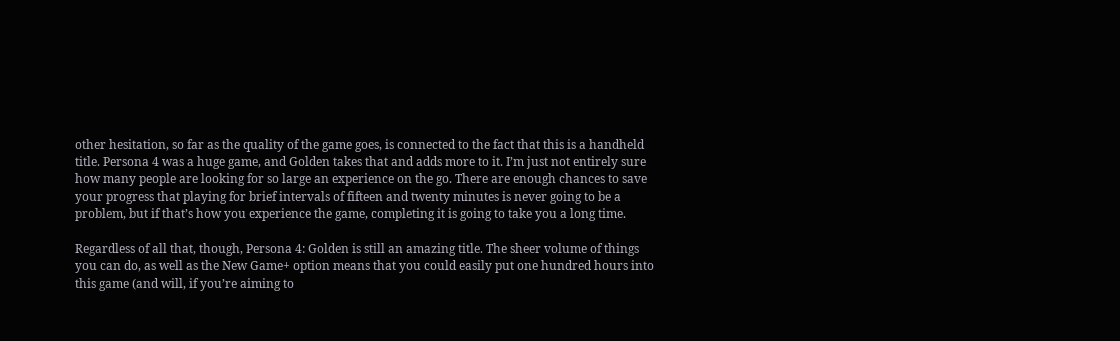other hesitation, so far as the quality of the game goes, is connected to the fact that this is a handheld title. Persona 4 was a huge game, and Golden takes that and adds more to it. I’m just not entirely sure how many people are looking for so large an experience on the go. There are enough chances to save your progress that playing for brief intervals of fifteen and twenty minutes is never going to be a problem, but if that’s how you experience the game, completing it is going to take you a long time.

Regardless of all that, though, Persona 4: Golden is still an amazing title. The sheer volume of things you can do, as well as the New Game+ option means that you could easily put one hundred hours into this game (and will, if you’re aiming to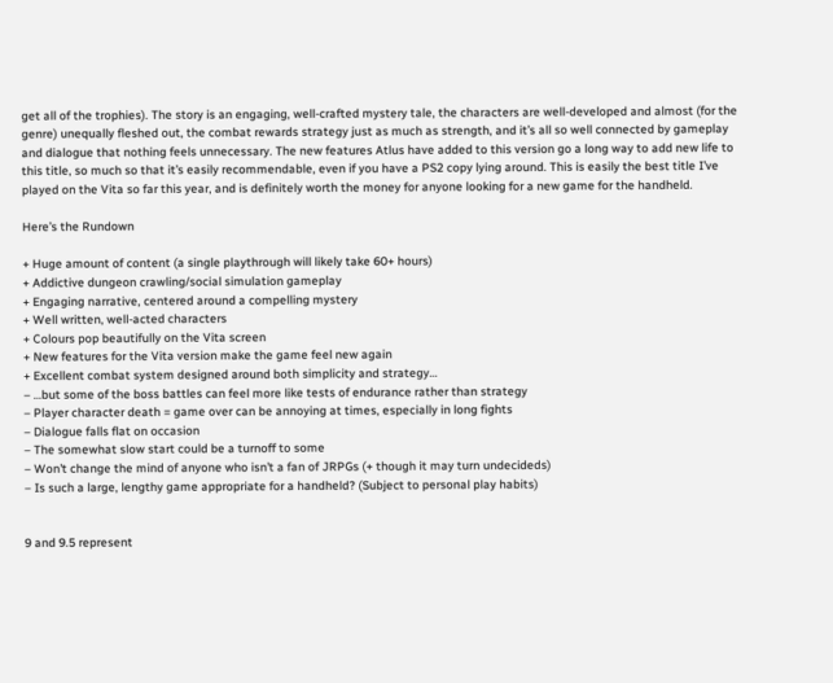get all of the trophies). The story is an engaging, well-crafted mystery tale, the characters are well-developed and almost (for the genre) unequally fleshed out, the combat rewards strategy just as much as strength, and it’s all so well connected by gameplay and dialogue that nothing feels unnecessary. The new features Atlus have added to this version go a long way to add new life to this title, so much so that it’s easily recommendable, even if you have a PS2 copy lying around. This is easily the best title I’ve played on the Vita so far this year, and is definitely worth the money for anyone looking for a new game for the handheld.

Here’s the Rundown

+ Huge amount of content (a single playthrough will likely take 60+ hours)
+ Addictive dungeon crawling/social simulation gameplay
+ Engaging narrative, centered around a compelling mystery
+ Well written, well-acted characters
+ Colours pop beautifully on the Vita screen
+ New features for the Vita version make the game feel new again
+ Excellent combat system designed around both simplicity and strategy…
– …but some of the boss battles can feel more like tests of endurance rather than strategy
– Player character death = game over can be annoying at times, especially in long fights
– Dialogue falls flat on occasion
– The somewhat slow start could be a turnoff to some
– Won’t change the mind of anyone who isn’t a fan of JRPGs (+ though it may turn undecideds)
– Is such a large, lengthy game appropriate for a handheld? (Subject to personal play habits)


9 and 9.5 represent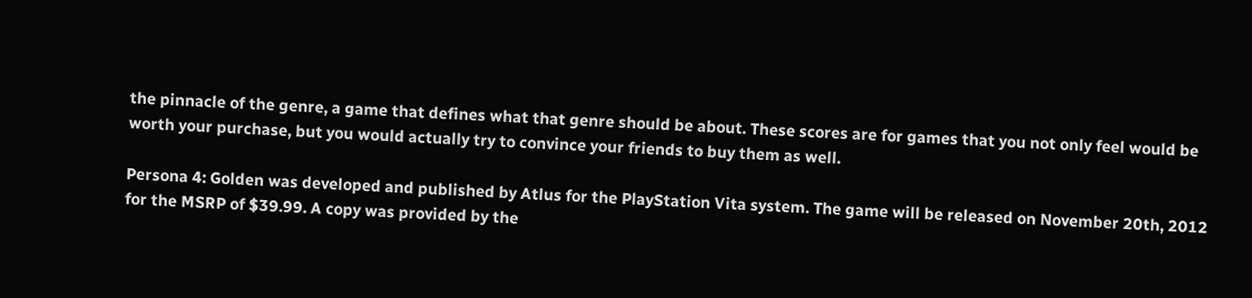the pinnacle of the genre, a game that defines what that genre should be about. These scores are for games that you not only feel would be worth your purchase, but you would actually try to convince your friends to buy them as well.

Persona 4: Golden was developed and published by Atlus for the PlayStation Vita system. The game will be released on November 20th, 2012 for the MSRP of $39.99. A copy was provided by the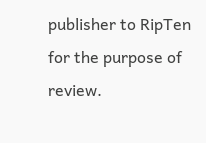publisher to RipTen for the purpose of review.